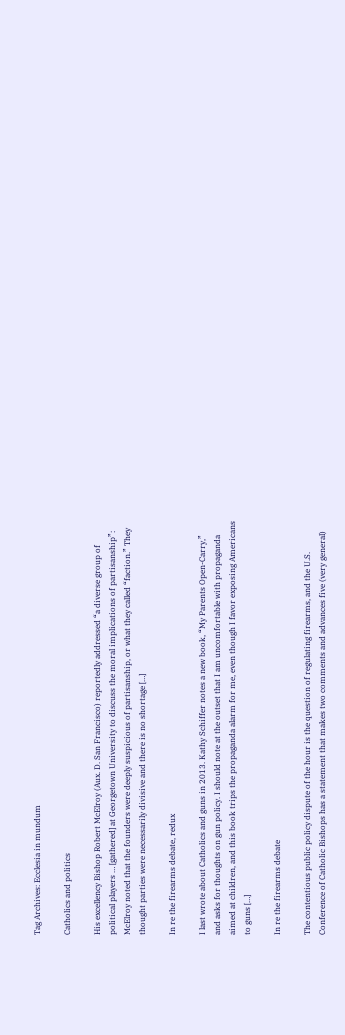Tag Archives: Ecclesia in mundum

Catholics and politics

His excellency Bishop Robert McElroy (Aux. D. San Francisco) reportedly addressed “a diverse group of political players … [gathered] at Georgetown University to discuss the moral implications of partisanship”: McElroy noted that the founders were deeply suspicious of partisanship, or what they called “faction.” They thought parties were necessarily divisive and there is no shortage […]

In re the firearms debate, redux

I last wrote about Catholics and guns in 2013. Kathy Schiffer notes a new book, “My Parents Open-Carry,” and asks for thoughts on gun policy. I should note at the outset that I am uncomfortable with propaganda aimed at children, and this book trips the propaganda alarm for me, even though I favor exposing Americans to guns […]

In re the firearms debate

The contentious public policy dispute of the hour is the question of regulating firearms, and the U.S. Conference of Catholic Bishops has a statement that makes two comments and advances five (very general)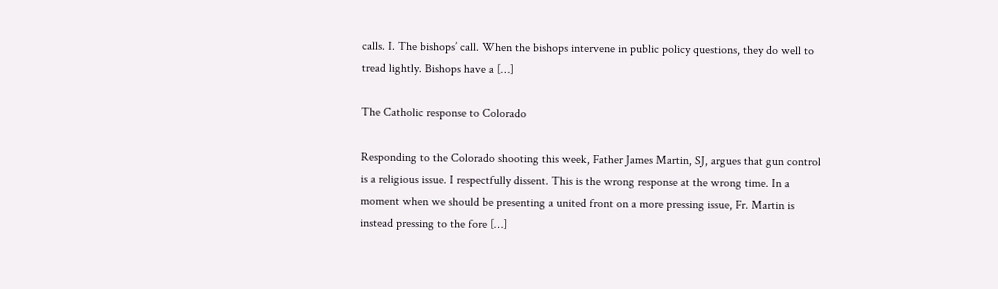calls. I. The bishops’ call. When the bishops intervene in public policy questions, they do well to tread lightly. Bishops have a […]

The Catholic response to Colorado

Responding to the Colorado shooting this week, Father James Martin, SJ, argues that gun control is a religious issue. I respectfully dissent. This is the wrong response at the wrong time. In a moment when we should be presenting a united front on a more pressing issue, Fr. Martin is instead pressing to the fore […]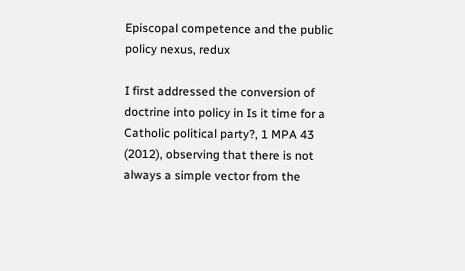Episcopal competence and the public policy nexus, redux

I first addressed the conversion of doctrine into policy in Is it time for a Catholic political party?, 1 MPA 43 (2012), observing that there is not always a simple vector from the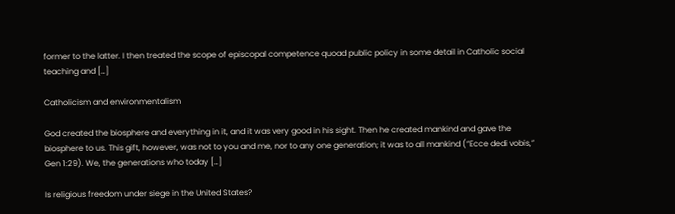former to the latter. I then treated the scope of episcopal competence quoad public policy in some detail in Catholic social teaching and […]

Catholicism and environmentalism

God created the biosphere and everything in it, and it was very good in his sight. Then he created mankind and gave the biosphere to us. This gift, however, was not to you and me, nor to any one generation; it was to all mankind (“Ecce dedi vobis,” Gen 1:29). We, the generations who today […]

Is religious freedom under siege in the United States?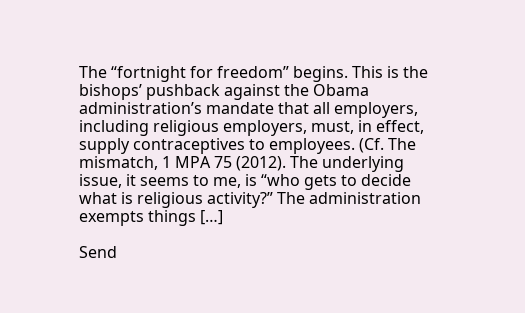The “fortnight for freedom” begins. This is the bishops’ pushback against the Obama administration’s mandate that all employers, including religious employers, must, in effect, supply contraceptives to employees. (Cf. The mismatch, 1 MPA 75 (2012). The underlying issue, it seems to me, is “who gets to decide what is religious activity?” The administration exempts things […]

Send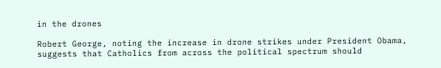in the drones

Robert George, noting the increase in drone strikes under President Obama, suggests that Catholics from across the political spectrum should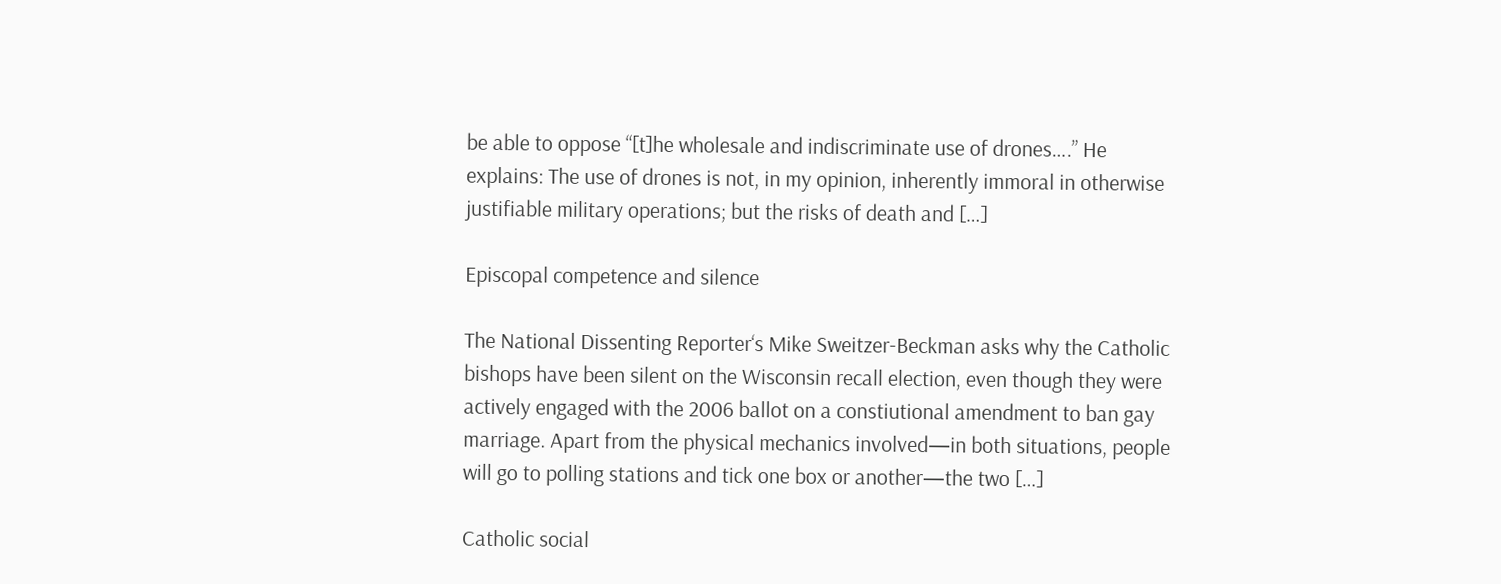be able to oppose “[t]he wholesale and indiscriminate use of drones….” He explains: The use of drones is not, in my opinion, inherently immoral in otherwise justifiable military operations; but the risks of death and […]

Episcopal competence and silence

The National Dissenting Reporter‘s Mike Sweitzer-Beckman asks why the Catholic bishops have been silent on the Wisconsin recall election, even though they were actively engaged with the 2006 ballot on a constiutional amendment to ban gay marriage. Apart from the physical mechanics involved—in both situations, people will go to polling stations and tick one box or another—the two […]

Catholic social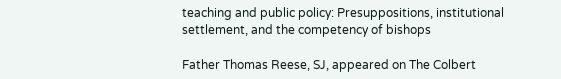teaching and public policy: Presuppositions, institutional settlement, and the competency of bishops

Father Thomas Reese, SJ, appeared on The Colbert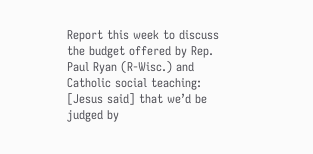Report this week to discuss the budget offered by Rep. Paul Ryan (R-Wisc.) and Catholic social teaching: [Jesus said] that we’d be judged by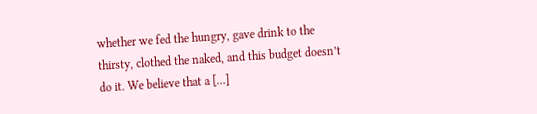whether we fed the hungry, gave drink to the thirsty, clothed the naked, and this budget doesn’t do it. We believe that a […]